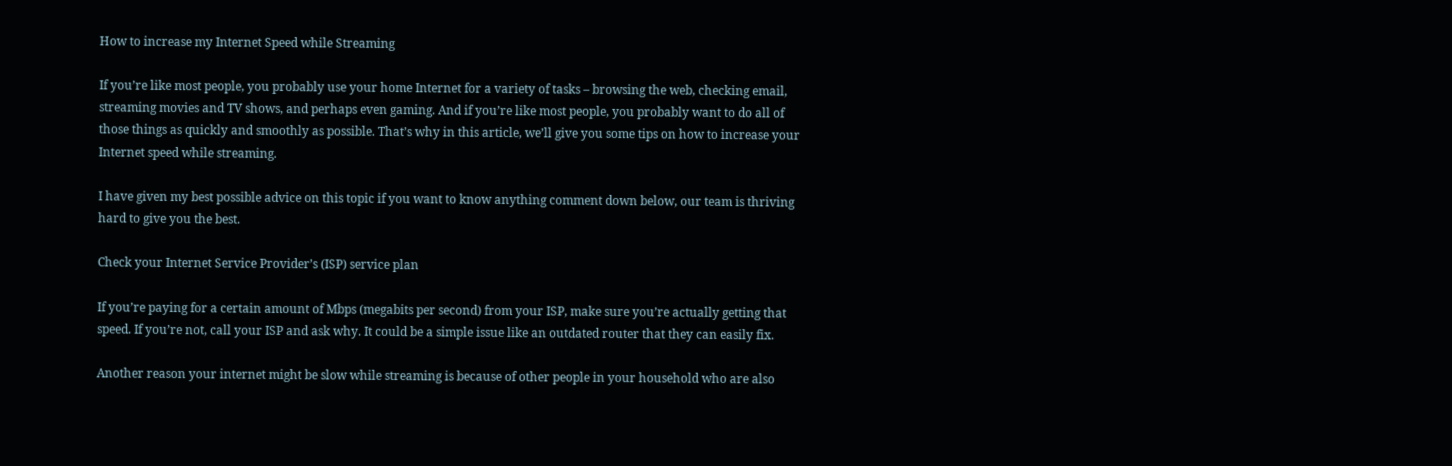How to increase my Internet Speed while Streaming

If you’re like most people, you probably use your home Internet for a variety of tasks – browsing the web, checking email, streaming movies and TV shows, and perhaps even gaming. And if you’re like most people, you probably want to do all of those things as quickly and smoothly as possible. That’s why in this article, we’ll give you some tips on how to increase your Internet speed while streaming.

I have given my best possible advice on this topic if you want to know anything comment down below, our team is thriving hard to give you the best.

Check your Internet Service Provider’s (ISP) service plan

If you’re paying for a certain amount of Mbps (megabits per second) from your ISP, make sure you’re actually getting that speed. If you’re not, call your ISP and ask why. It could be a simple issue like an outdated router that they can easily fix.

Another reason your internet might be slow while streaming is because of other people in your household who are also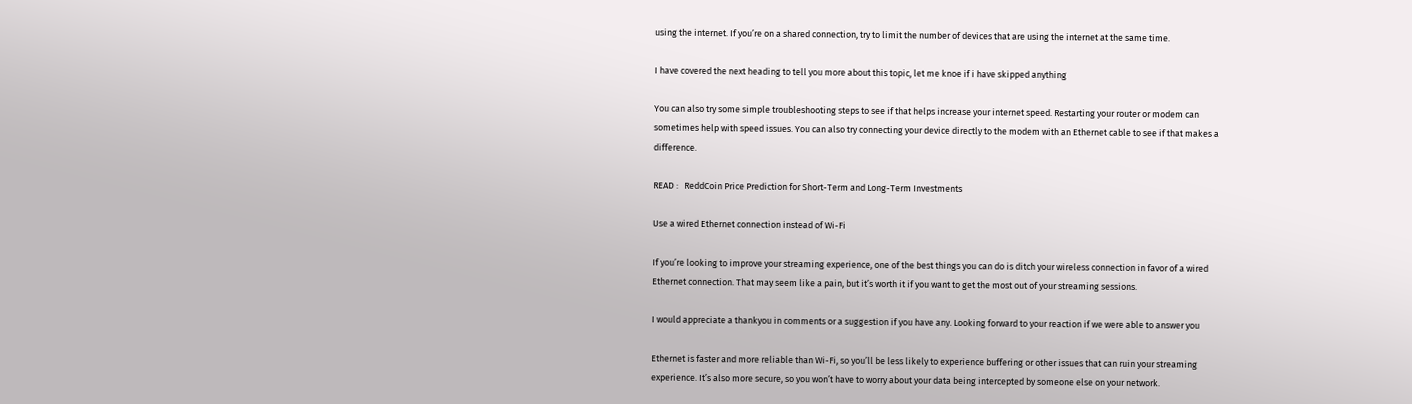using the internet. If you’re on a shared connection, try to limit the number of devices that are using the internet at the same time.

I have covered the next heading to tell you more about this topic, let me knoe if i have skipped anything

You can also try some simple troubleshooting steps to see if that helps increase your internet speed. Restarting your router or modem can sometimes help with speed issues. You can also try connecting your device directly to the modem with an Ethernet cable to see if that makes a difference.

READ :   ReddCoin Price Prediction for Short-Term and Long-Term Investments

Use a wired Ethernet connection instead of Wi-Fi

If you’re looking to improve your streaming experience, one of the best things you can do is ditch your wireless connection in favor of a wired Ethernet connection. That may seem like a pain, but it’s worth it if you want to get the most out of your streaming sessions.

I would appreciate a thankyou in comments or a suggestion if you have any. Looking forward to your reaction if we were able to answer you

Ethernet is faster and more reliable than Wi-Fi, so you’ll be less likely to experience buffering or other issues that can ruin your streaming experience. It’s also more secure, so you won’t have to worry about your data being intercepted by someone else on your network.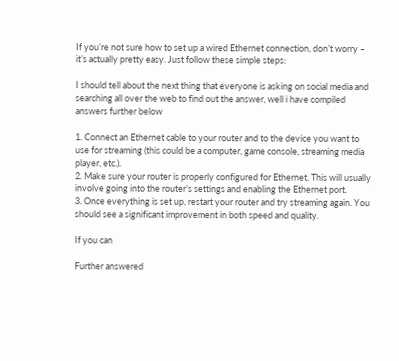If you’re not sure how to set up a wired Ethernet connection, don’t worry – it’s actually pretty easy. Just follow these simple steps:

I should tell about the next thing that everyone is asking on social media and searching all over the web to find out the answer, well i have compiled answers further below

1. Connect an Ethernet cable to your router and to the device you want to use for streaming (this could be a computer, game console, streaming media player, etc.).
2. Make sure your router is properly configured for Ethernet. This will usually involve going into the router’s settings and enabling the Ethernet port.
3. Once everything is set up, restart your router and try streaming again. You should see a significant improvement in both speed and quality.

If you can

Further answered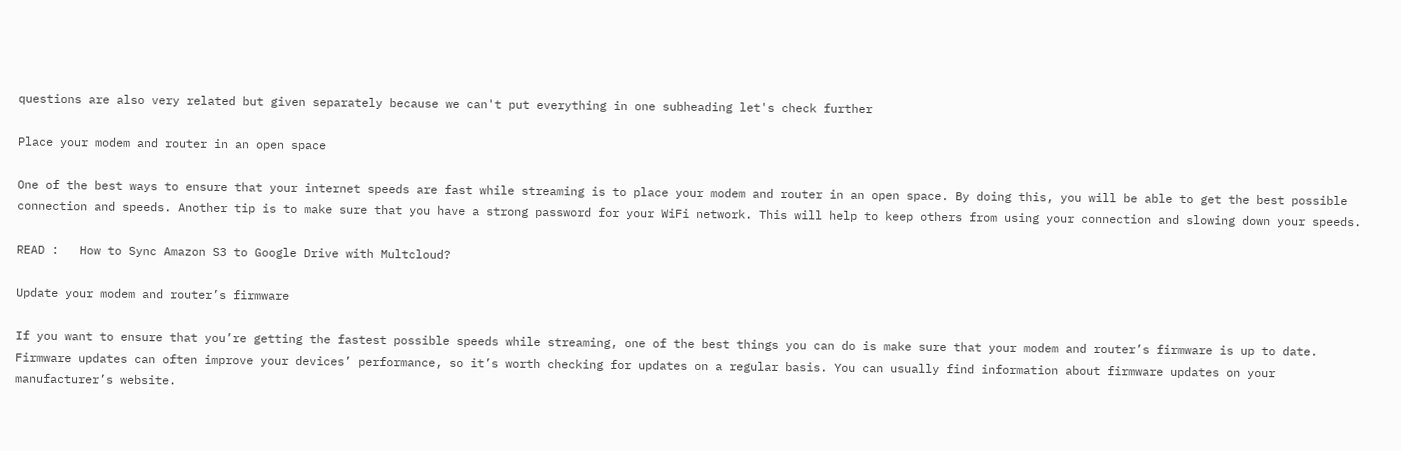questions are also very related but given separately because we can't put everything in one subheading let's check further

Place your modem and router in an open space

One of the best ways to ensure that your internet speeds are fast while streaming is to place your modem and router in an open space. By doing this, you will be able to get the best possible connection and speeds. Another tip is to make sure that you have a strong password for your WiFi network. This will help to keep others from using your connection and slowing down your speeds.

READ :   How to Sync Amazon S3 to Google Drive with Multcloud?

Update your modem and router’s firmware

If you want to ensure that you’re getting the fastest possible speeds while streaming, one of the best things you can do is make sure that your modem and router’s firmware is up to date. Firmware updates can often improve your devices’ performance, so it’s worth checking for updates on a regular basis. You can usually find information about firmware updates on your manufacturer’s website.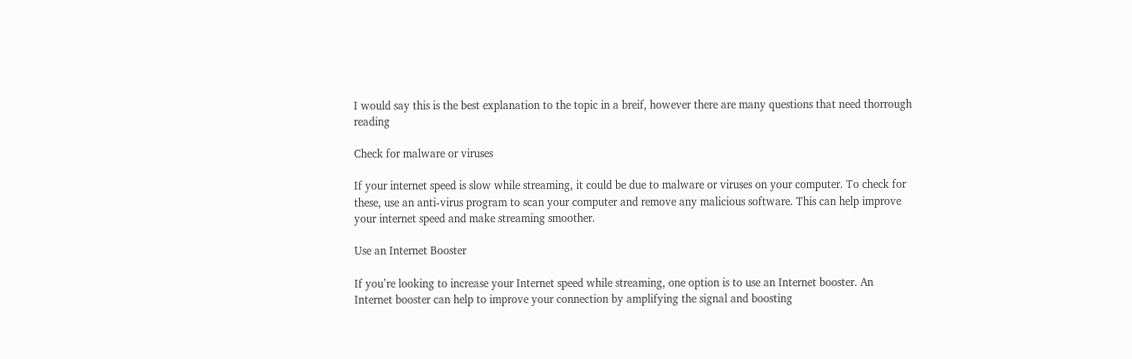I would say this is the best explanation to the topic in a breif, however there are many questions that need thorrough reading

Check for malware or viruses

If your internet speed is slow while streaming, it could be due to malware or viruses on your computer. To check for these, use an anti-virus program to scan your computer and remove any malicious software. This can help improve your internet speed and make streaming smoother.

Use an Internet Booster

If you’re looking to increase your Internet speed while streaming, one option is to use an Internet booster. An Internet booster can help to improve your connection by amplifying the signal and boosting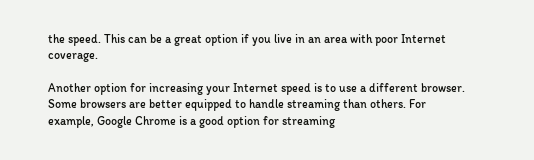the speed. This can be a great option if you live in an area with poor Internet coverage.

Another option for increasing your Internet speed is to use a different browser. Some browsers are better equipped to handle streaming than others. For example, Google Chrome is a good option for streaming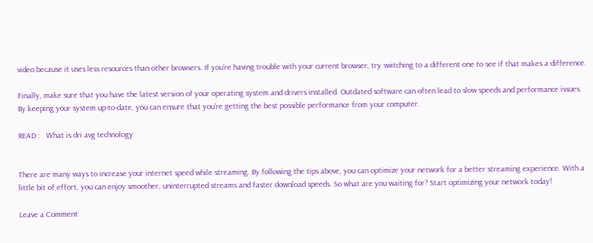video because it uses less resources than other browsers. If you’re having trouble with your current browser, try switching to a different one to see if that makes a difference.

Finally, make sure that you have the latest version of your operating system and drivers installed. Outdated software can often lead to slow speeds and performance issues. By keeping your system up-to-date, you can ensure that you’re getting the best possible performance from your computer.

READ :   What is dri avg technology


There are many ways to increase your internet speed while streaming. By following the tips above, you can optimize your network for a better streaming experience. With a little bit of effort, you can enjoy smoother, uninterrupted streams and faster download speeds. So what are you waiting for? Start optimizing your network today!

Leave a Comment